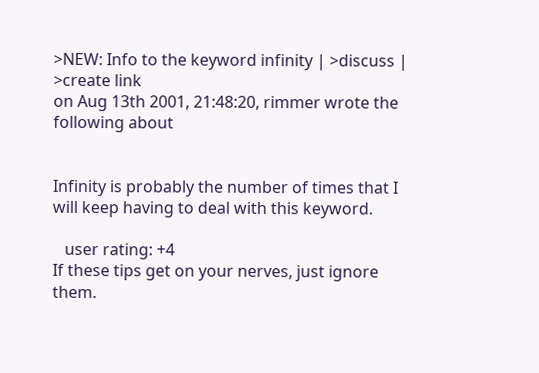>NEW: Info to the keyword infinity | >discuss | >create link
on Aug 13th 2001, 21:48:20, rimmer wrote the following about


Infinity is probably the number of times that I will keep having to deal with this keyword.

   user rating: +4
If these tips get on your nerves, just ignore them.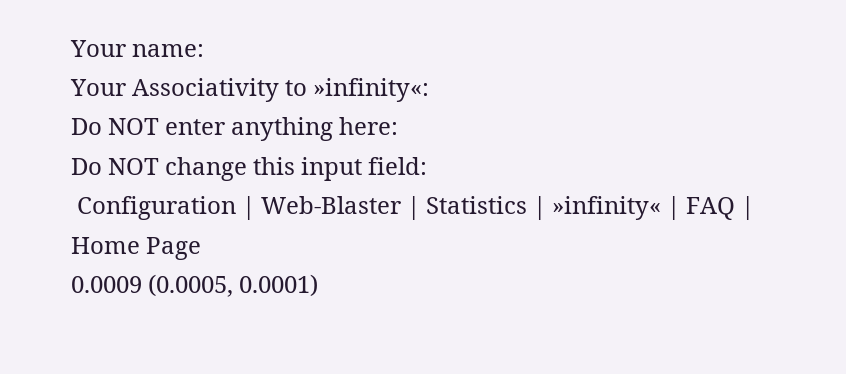Your name:
Your Associativity to »infinity«:
Do NOT enter anything here:
Do NOT change this input field:
 Configuration | Web-Blaster | Statistics | »infinity« | FAQ | Home Page
0.0009 (0.0005, 0.0001)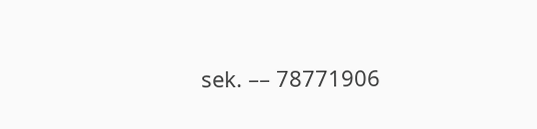sek. –– 78771906